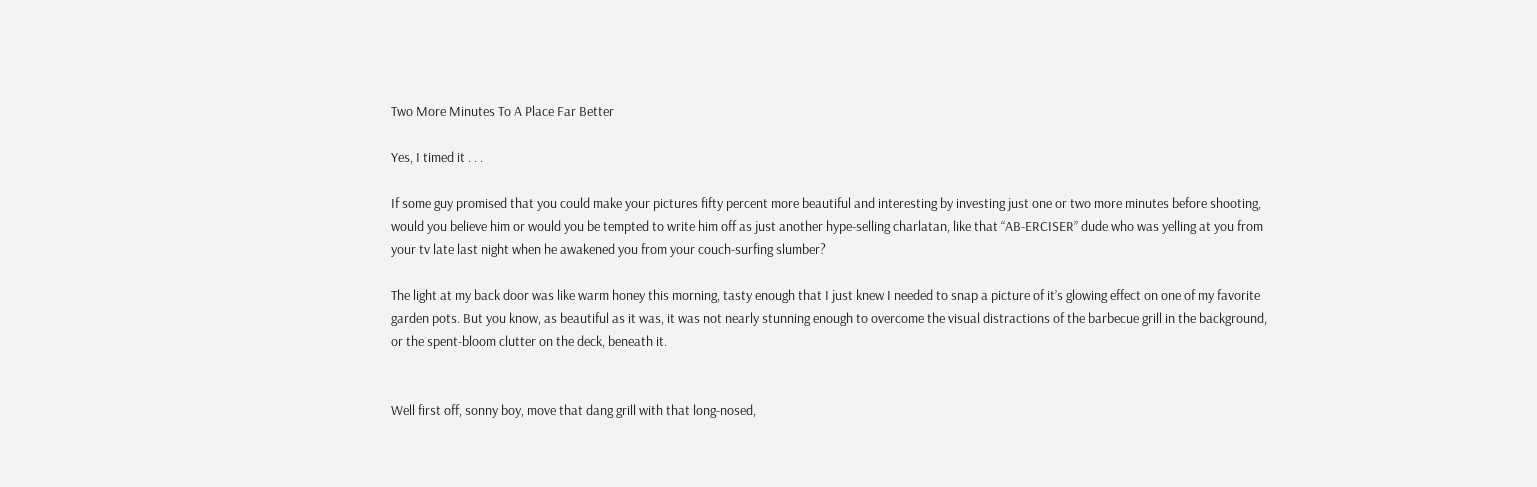Two More Minutes To A Place Far Better

Yes, I timed it . . .

If some guy promised that you could make your pictures fifty percent more beautiful and interesting by investing just one or two more minutes before shooting, would you believe him or would you be tempted to write him off as just another hype-selling charlatan, like that “AB-ERCISER” dude who was yelling at you from your tv late last night when he awakened you from your couch-surfing slumber?

The light at my back door was like warm honey this morning, tasty enough that I just knew I needed to snap a picture of it’s glowing effect on one of my favorite garden pots. But you know, as beautiful as it was, it was not nearly stunning enough to overcome the visual distractions of the barbecue grill in the background, or the spent-bloom clutter on the deck, beneath it.


Well first off, sonny boy, move that dang grill with that long-nosed,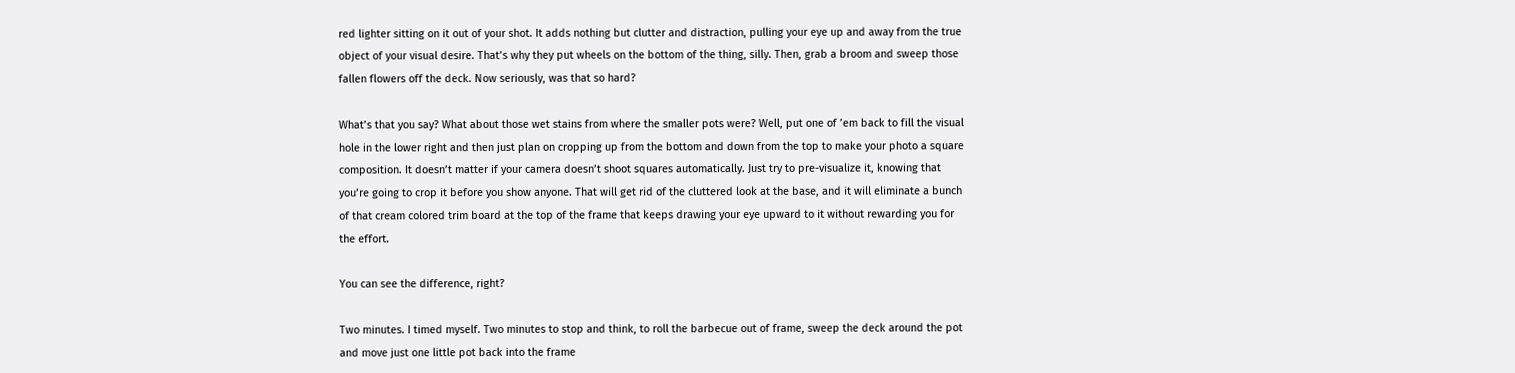red lighter sitting on it out of your shot. It adds nothing but clutter and distraction, pulling your eye up and away from the true object of your visual desire. That’s why they put wheels on the bottom of the thing, silly. Then, grab a broom and sweep those fallen flowers off the deck. Now seriously, was that so hard?

What’s that you say? What about those wet stains from where the smaller pots were? Well, put one of ’em back to fill the visual hole in the lower right and then just plan on cropping up from the bottom and down from the top to make your photo a square composition. It doesn’t matter if your camera doesn’t shoot squares automatically. Just try to pre-visualize it, knowing that you’re going to crop it before you show anyone. That will get rid of the cluttered look at the base, and it will eliminate a bunch of that cream colored trim board at the top of the frame that keeps drawing your eye upward to it without rewarding you for the effort.

You can see the difference, right?

Two minutes. I timed myself. Two minutes to stop and think, to roll the barbecue out of frame, sweep the deck around the pot and move just one little pot back into the frame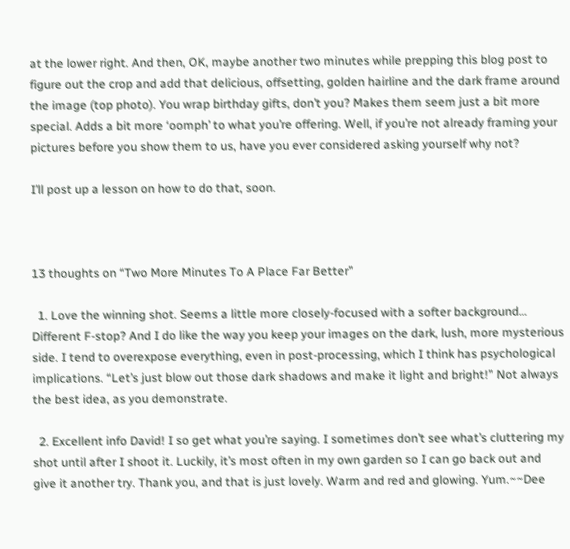at the lower right. And then, OK, maybe another two minutes while prepping this blog post to figure out the crop and add that delicious, offsetting, golden hairline and the dark frame around the image (top photo). You wrap birthday gifts, don’t you? Makes them seem just a bit more special. Adds a bit more ‘oomph’ to what you’re offering. Well, if you’re not already framing your pictures before you show them to us, have you ever considered asking yourself why not?

I’ll post up a lesson on how to do that, soon.



13 thoughts on “Two More Minutes To A Place Far Better”

  1. Love the winning shot. Seems a little more closely-focused with a softer background… Different F-stop? And I do like the way you keep your images on the dark, lush, more mysterious side. I tend to overexpose everything, even in post-processing, which I think has psychological implications. “Let’s just blow out those dark shadows and make it light and bright!” Not always the best idea, as you demonstrate.

  2. Excellent info David! I so get what you’re saying. I sometimes don’t see what’s cluttering my shot until after I shoot it. Luckily, it’s most often in my own garden so I can go back out and give it another try. Thank you, and that is just lovely. Warm and red and glowing. Yum.~~Dee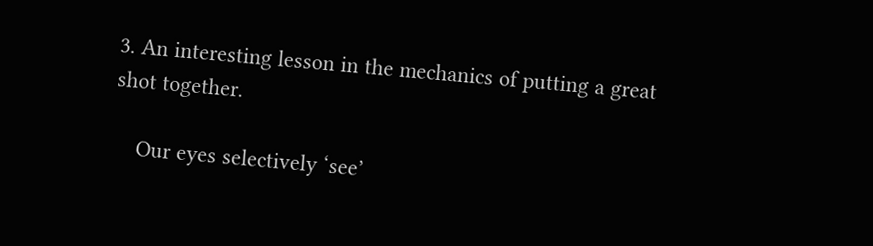3. An interesting lesson in the mechanics of putting a great shot together.

    Our eyes selectively ‘see’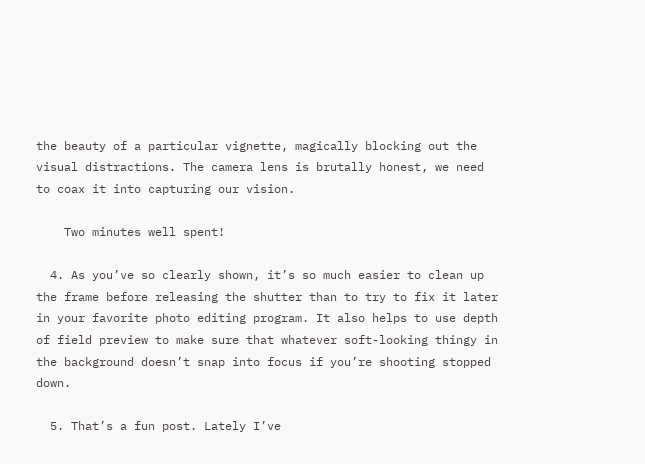the beauty of a particular vignette, magically blocking out the visual distractions. The camera lens is brutally honest, we need to coax it into capturing our vision.

    Two minutes well spent!

  4. As you’ve so clearly shown, it’s so much easier to clean up the frame before releasing the shutter than to try to fix it later in your favorite photo editing program. It also helps to use depth of field preview to make sure that whatever soft-looking thingy in the background doesn’t snap into focus if you’re shooting stopped down.

  5. That’s a fun post. Lately I’ve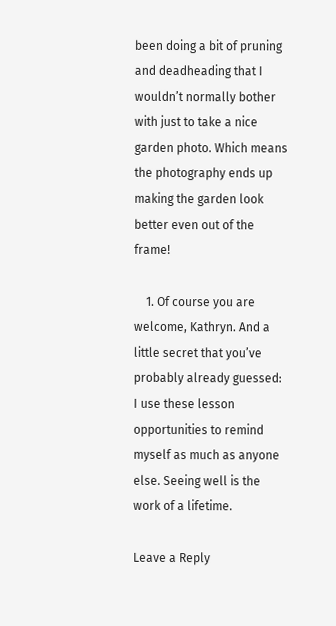been doing a bit of pruning and deadheading that I wouldn’t normally bother with just to take a nice garden photo. Which means the photography ends up making the garden look better even out of the frame!

    1. Of course you are welcome, Kathryn. And a little secret that you’ve probably already guessed: I use these lesson opportunities to remind myself as much as anyone else. Seeing well is the work of a lifetime.

Leave a Reply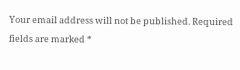Your email address will not be published. Required fields are marked *